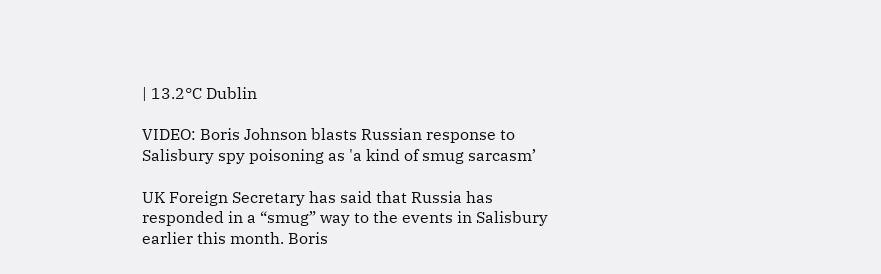| 13.2°C Dublin

VIDEO: Boris Johnson blasts Russian response to Salisbury spy poisoning as 'a kind of smug sarcasm’

UK Foreign Secretary has said that Russia has responded in a “smug” way to the events in Salisbury earlier this month. Boris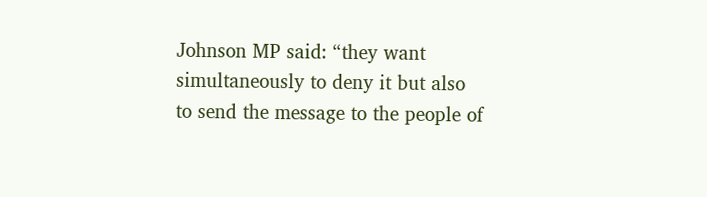Johnson MP said: “they want simultaneously to deny it but also to send the message to the people of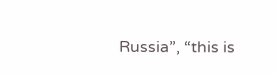Russia”, “this is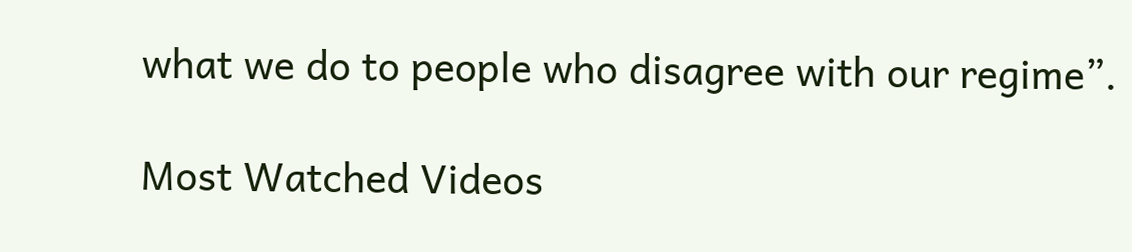what we do to people who disagree with our regime”.

Most Watched Videos